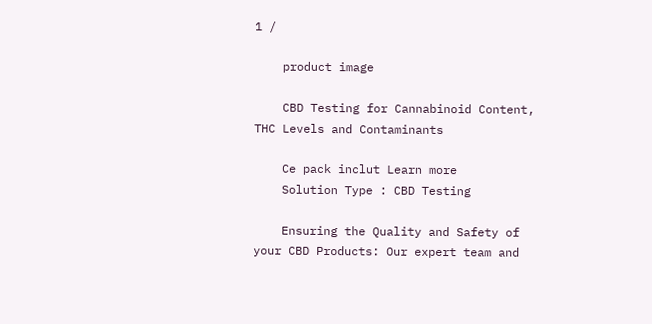1 /

    product image

    CBD Testing for Cannabinoid Content, THC Levels and Contaminants

    Ce pack inclut Learn more
    Solution Type : CBD Testing

    Ensuring the Quality and Safety of your CBD Products: Our expert team and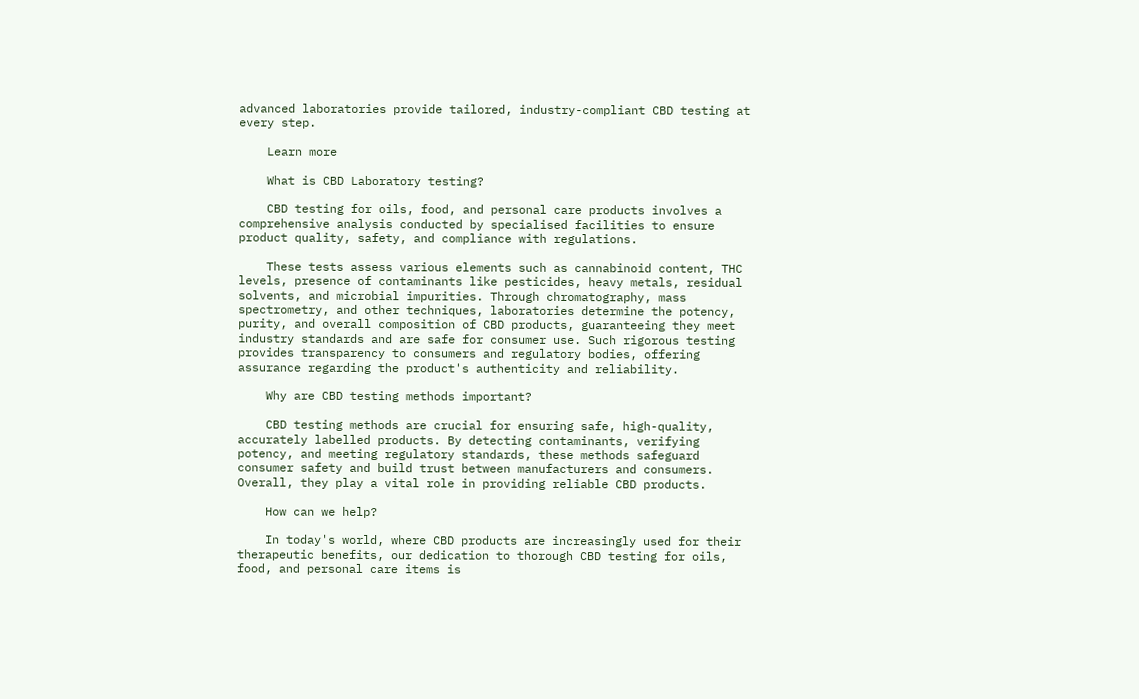advanced laboratories provide tailored, industry-compliant CBD testing at every step.

    Learn more

    What is CBD Laboratory testing?

    CBD testing for oils, food, and personal care products involves a comprehensive analysis conducted by specialised facilities to ensure product quality, safety, and compliance with regulations.

    These tests assess various elements such as cannabinoid content, THC levels, presence of contaminants like pesticides, heavy metals, residual solvents, and microbial impurities. Through chromatography, mass spectrometry, and other techniques, laboratories determine the potency, purity, and overall composition of CBD products, guaranteeing they meet industry standards and are safe for consumer use. Such rigorous testing provides transparency to consumers and regulatory bodies, offering assurance regarding the product's authenticity and reliability.

    Why are CBD testing methods important?

    CBD testing methods are crucial for ensuring safe, high-quality, accurately labelled products. By detecting contaminants, verifying potency, and meeting regulatory standards, these methods safeguard consumer safety and build trust between manufacturers and consumers. Overall, they play a vital role in providing reliable CBD products.

    How can we help?

    In today's world, where CBD products are increasingly used for their therapeutic benefits, our dedication to thorough CBD testing for oils, food, and personal care items is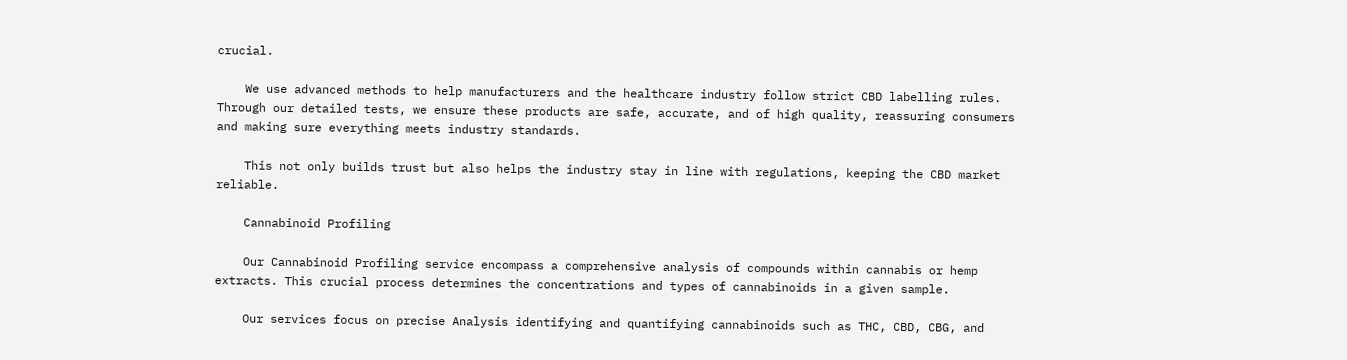crucial.

    We use advanced methods to help manufacturers and the healthcare industry follow strict CBD labelling rules. Through our detailed tests, we ensure these products are safe, accurate, and of high quality, reassuring consumers and making sure everything meets industry standards.

    This not only builds trust but also helps the industry stay in line with regulations, keeping the CBD market reliable.

    Cannabinoid Profiling

    Our Cannabinoid Profiling service encompass a comprehensive analysis of compounds within cannabis or hemp extracts. This crucial process determines the concentrations and types of cannabinoids in a given sample.

    Our services focus on precise Analysis identifying and quantifying cannabinoids such as THC, CBD, CBG, and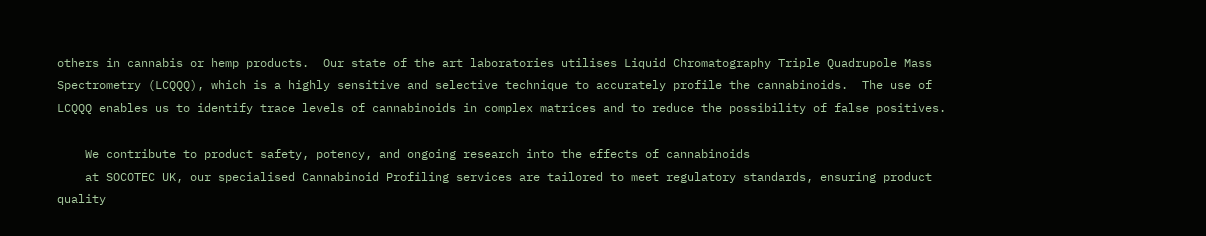others in cannabis or hemp products.  Our state of the art laboratories utilises Liquid Chromatography Triple Quadrupole Mass Spectrometry (LCQQQ), which is a highly sensitive and selective technique to accurately profile the cannabinoids.  The use of LCQQQ enables us to identify trace levels of cannabinoids in complex matrices and to reduce the possibility of false positives.

    We contribute to product safety, potency, and ongoing research into the effects of cannabinoids
    at SOCOTEC UK, our specialised Cannabinoid Profiling services are tailored to meet regulatory standards, ensuring product quality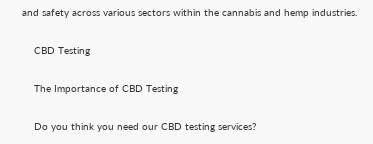and safety across various sectors within the cannabis and hemp industries.

    CBD Testing

    The Importance of CBD Testing

    Do you think you need our CBD testing services?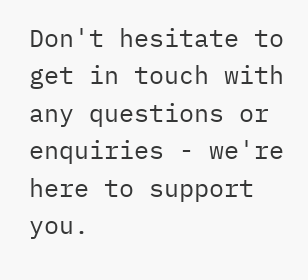Don't hesitate to get in touch with any questions or enquiries - we're here to support you.